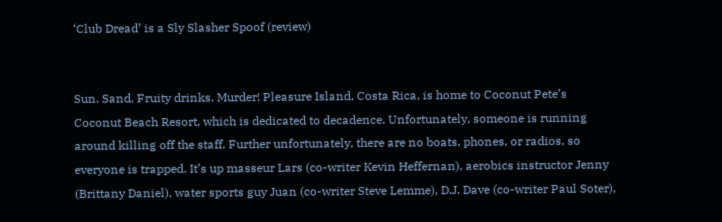‘Club Dread’ is a Sly Slasher Spoof (review)


Sun. Sand. Fruity drinks. Murder! Pleasure Island, Costa Rica, is home to Coconut Pete’s Coconut Beach Resort, which is dedicated to decadence. Unfortunately, someone is running around killing off the staff. Further unfortunately, there are no boats, phones, or radios, so everyone is trapped. It’s up masseur Lars (co-writer Kevin Heffernan), aerobics instructor Jenny (Brittany Daniel), water sports guy Juan (co-writer Steve Lemme), D.J. Dave (co-writer Paul Soter),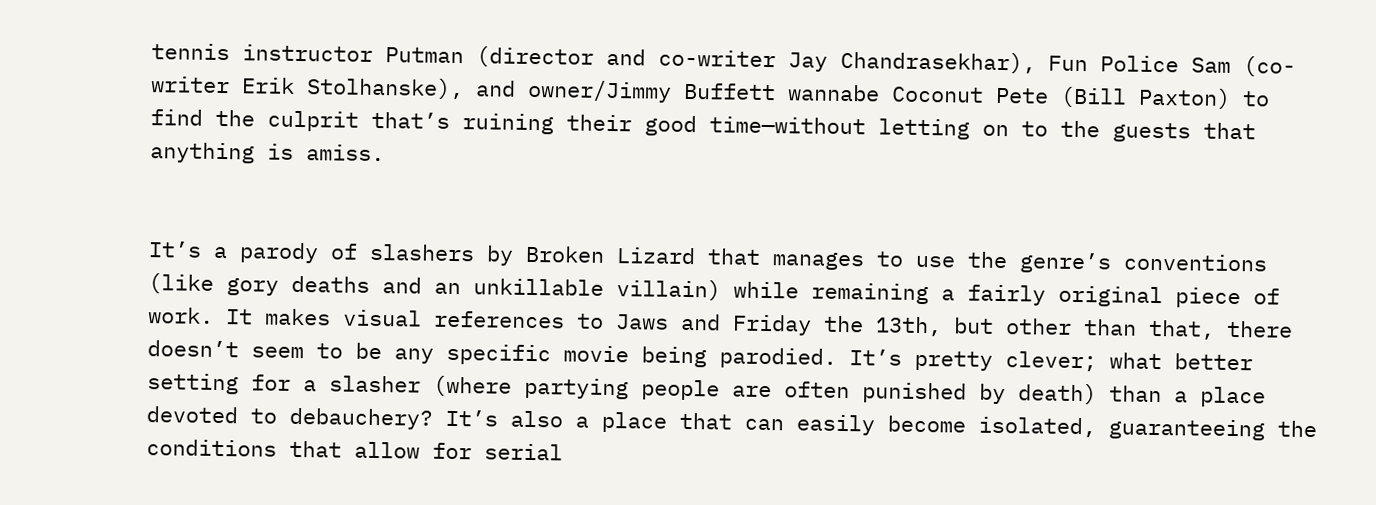tennis instructor Putman (director and co-writer Jay Chandrasekhar), Fun Police Sam (co-writer Erik Stolhanske), and owner/Jimmy Buffett wannabe Coconut Pete (Bill Paxton) to find the culprit that’s ruining their good time—without letting on to the guests that anything is amiss.


It’s a parody of slashers by Broken Lizard that manages to use the genre’s conventions (like gory deaths and an unkillable villain) while remaining a fairly original piece of work. It makes visual references to Jaws and Friday the 13th, but other than that, there doesn’t seem to be any specific movie being parodied. It’s pretty clever; what better setting for a slasher (where partying people are often punished by death) than a place devoted to debauchery? It’s also a place that can easily become isolated, guaranteeing the conditions that allow for serial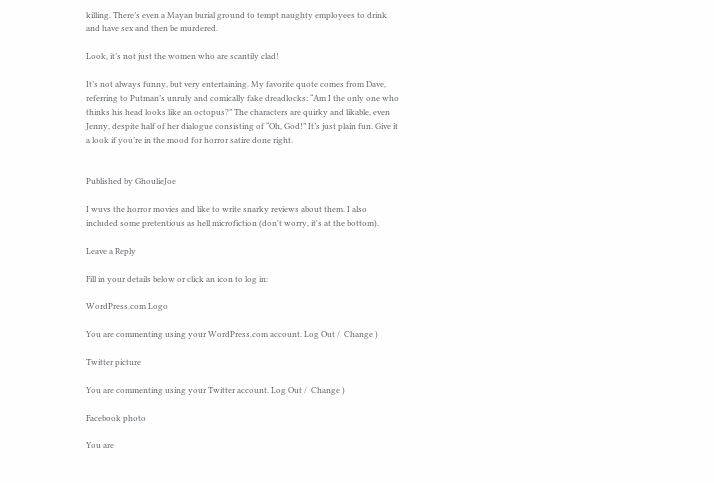killing. There’s even a Mayan burial ground to tempt naughty employees to drink and have sex and then be murdered.

Look, it’s not just the women who are scantily clad!

It’s not always funny, but very entertaining. My favorite quote comes from Dave, referring to Putman’s unruly and comically fake dreadlocks: “Am I the only one who thinks his head looks like an octopus?” The characters are quirky and likable, even Jenny, despite half of her dialogue consisting of “Oh, God!” It’s just plain fun. Give it a look if you’re in the mood for horror satire done right.


Published by GhoulieJoe

I wuvs the horror movies and like to write snarky reviews about them. I also included some pretentious as hell microfiction (don't worry, it's at the bottom).

Leave a Reply

Fill in your details below or click an icon to log in:

WordPress.com Logo

You are commenting using your WordPress.com account. Log Out /  Change )

Twitter picture

You are commenting using your Twitter account. Log Out /  Change )

Facebook photo

You are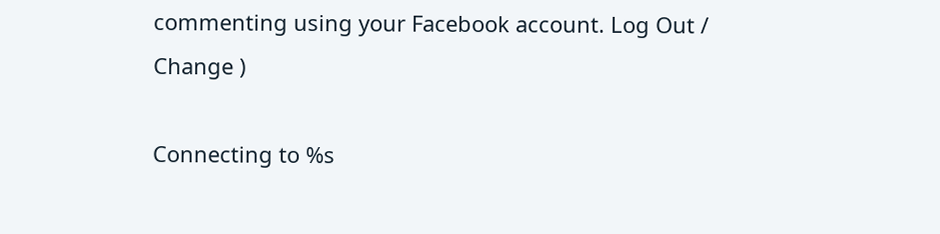commenting using your Facebook account. Log Out /  Change )

Connecting to %s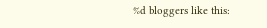%d bloggers like this: